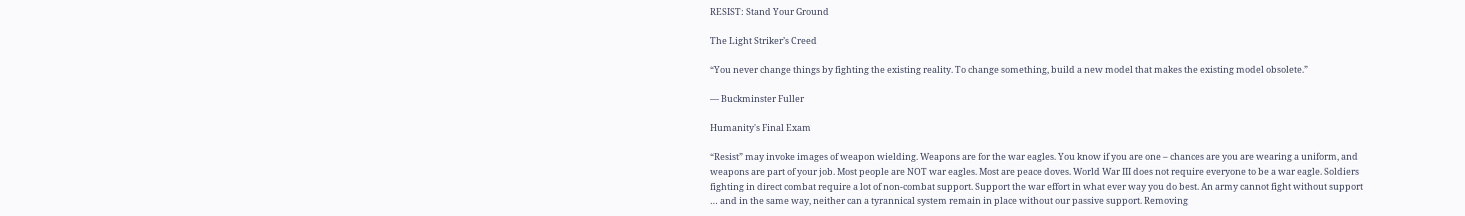RESIST: Stand Your Ground

The Light Striker’s Creed

“You never change things by fighting the existing reality. To change something, build a new model that makes the existing model obsolete.”

― Buckminster Fuller

Humanity's Final Exam

“Resist” may invoke images of weapon wielding. Weapons are for the war eagles. You know if you are one – chances are you are wearing a uniform, and weapons are part of your job. Most people are NOT war eagles. Most are peace doves. World War III does not require everyone to be a war eagle. Soldiers fighting in direct combat require a lot of non-combat support. Support the war effort in what ever way you do best. An army cannot fight without support … and in the same way, neither can a tyrannical system remain in place without our passive support. Removing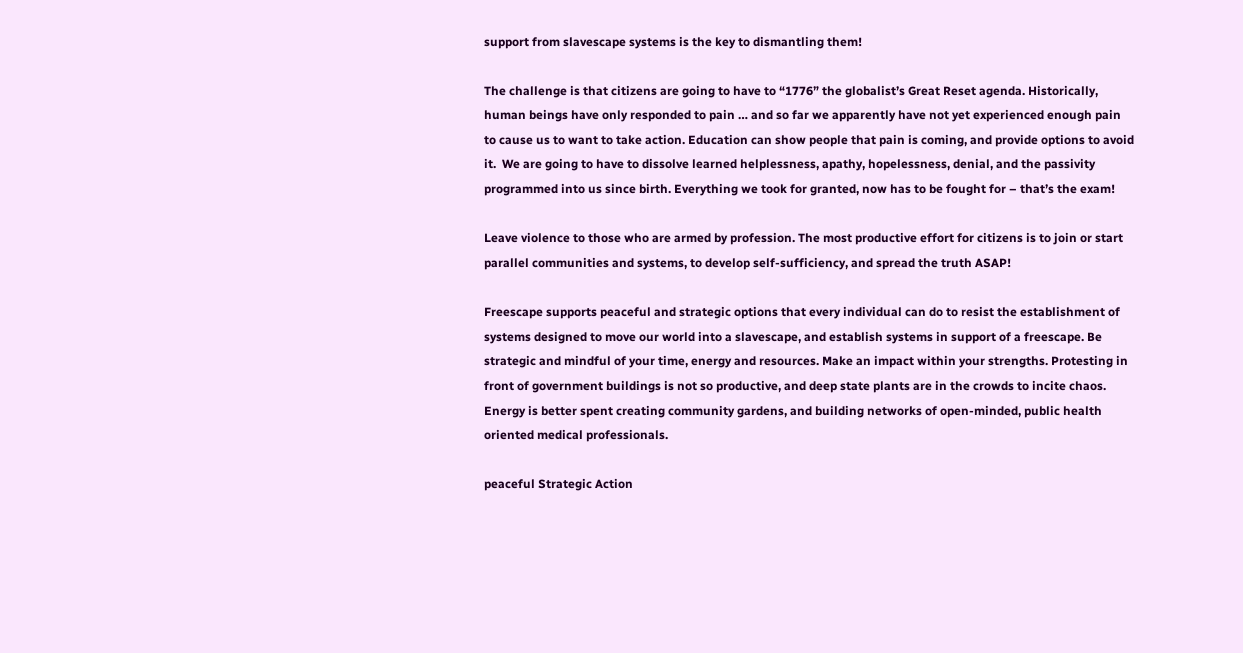support from slavescape systems is the key to dismantling them!

The challenge is that citizens are going to have to “1776” the globalist’s Great Reset agenda. Historically, human beings have only responded to pain … and so far we apparently have not yet experienced enough pain to cause us to want to take action. Education can show people that pain is coming, and provide options to avoid it.  We are going to have to dissolve learned helplessness, apathy, hopelessness, denial, and the passivity programmed into us since birth. Everything we took for granted, now has to be fought for – that’s the exam!

Leave violence to those who are armed by profession. The most productive effort for citizens is to join or start parallel communities and systems, to develop self-sufficiency, and spread the truth ASAP!

Freescape supports peaceful and strategic options that every individual can do to resist the establishment of systems designed to move our world into a slavescape, and establish systems in support of a freescape. Be strategic and mindful of your time, energy and resources. Make an impact within your strengths. Protesting in front of government buildings is not so productive, and deep state plants are in the crowds to incite chaos. Energy is better spent creating community gardens, and building networks of open-minded, public health oriented medical professionals.

peaceful Strategic Action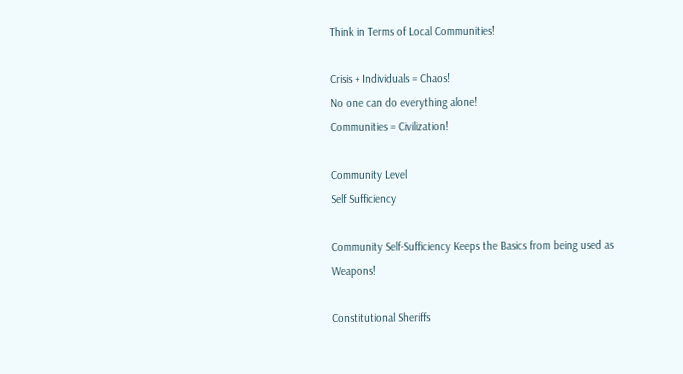Think in Terms of Local Communities!

Crisis + Individuals = Chaos!
No one can do everything alone!
Communities = Civilization!

Community Level
Self Sufficiency

Community Self-Sufficiency Keeps the Basics from being used as Weapons!

Constitutional Sheriffs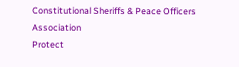Constitutional Sheriffs & Peace Officers Association
Protect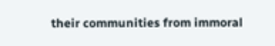their communities from immoral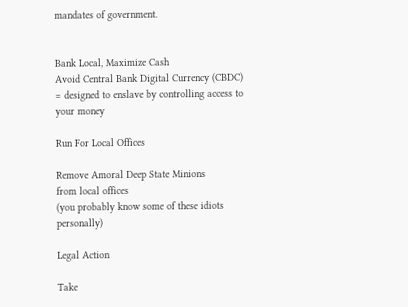mandates of government.


Bank Local, Maximize Cash
Avoid Central Bank Digital Currency (CBDC) = designed to enslave by controlling access to your money

Run For Local Offices

Remove Amoral Deep State Minions
from local offices
(you probably know some of these idiots personally)

Legal Action

Take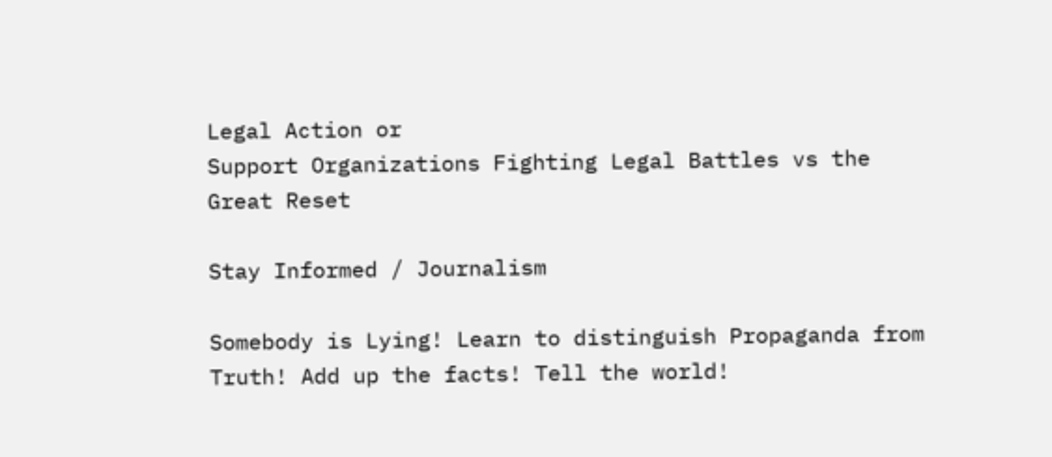Legal Action or
Support Organizations Fighting Legal Battles vs the Great Reset

Stay Informed / Journalism

Somebody is Lying! Learn to distinguish Propaganda from Truth! Add up the facts! Tell the world!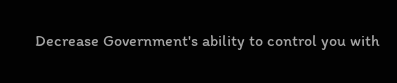Decrease Government's ability to control you with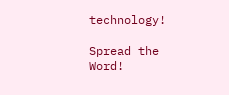technology!

Spread the Word!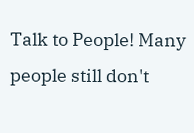Talk to People! Many people still don't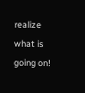realize what is going on!